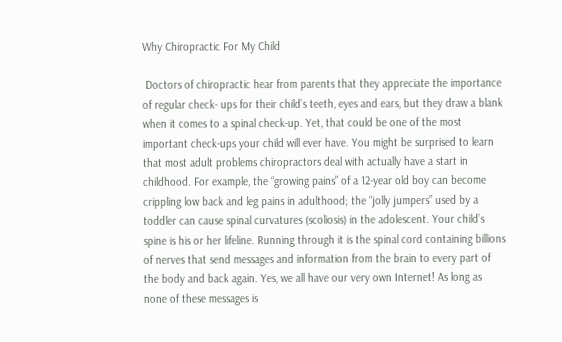Why Chiropractic For My Child

 Doctors of chiropractic hear from parents that they appreciate the importance of regular check- ups for their child’s teeth, eyes and ears, but they draw a blank when it comes to a spinal check-up. Yet, that could be one of the most important check-ups your child will ever have. You might be surprised to learn that most adult problems chiropractors deal with actually have a start in childhood. For example, the “growing pains” of a 12-year old boy can become crippling low back and leg pains in adulthood; the “jolly jumpers” used by a toddler can cause spinal curvatures (scoliosis) in the adolescent. Your child’s spine is his or her lifeline. Running through it is the spinal cord containing billions of nerves that send messages and information from the brain to every part of the body and back again. Yes, we all have our very own Internet! As long as none of these messages is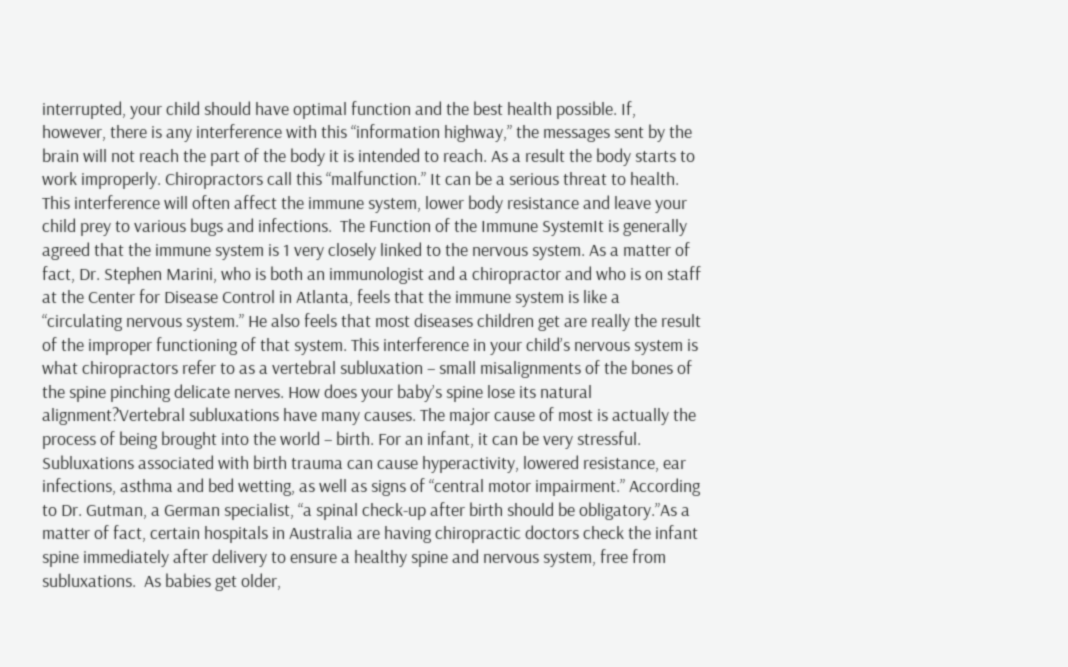interrupted, your child should have optimal function and the best health possible. If, however, there is any interference with this “information highway,” the messages sent by the brain will not reach the part of the body it is intended to reach. As a result the body starts to work improperly. Chiropractors call this “malfunction.” It can be a serious threat to health. This interference will often affect the immune system, lower body resistance and leave your child prey to various bugs and infections.  The Function of the Immune SystemIt is generally agreed that the immune system is 1 very closely linked to the nervous system. As a matter of fact, Dr. Stephen Marini, who is both an immunologist and a chiropractor and who is on staff at the Center for Disease Control in Atlanta, feels that the immune system is like a “circulating nervous system.” He also feels that most diseases children get are really the result of the improper functioning of that system. This interference in your child’s nervous system is what chiropractors refer to as a vertebral subluxation – small misalignments of the bones of the spine pinching delicate nerves. How does your baby’s spine lose its natural alignment?Vertebral subluxations have many causes. The major cause of most is actually the process of being brought into the world – birth. For an infant, it can be very stressful. Subluxations associated with birth trauma can cause hyperactivity, lowered resistance, ear infections, asthma and bed wetting, as well as signs of “central motor impairment.” According to Dr. Gutman, a German specialist, “a spinal check-up after birth should be obligatory.”As a matter of fact, certain hospitals in Australia are having chiropractic doctors check the infant spine immediately after delivery to ensure a healthy spine and nervous system, free from subluxations.  As babies get older,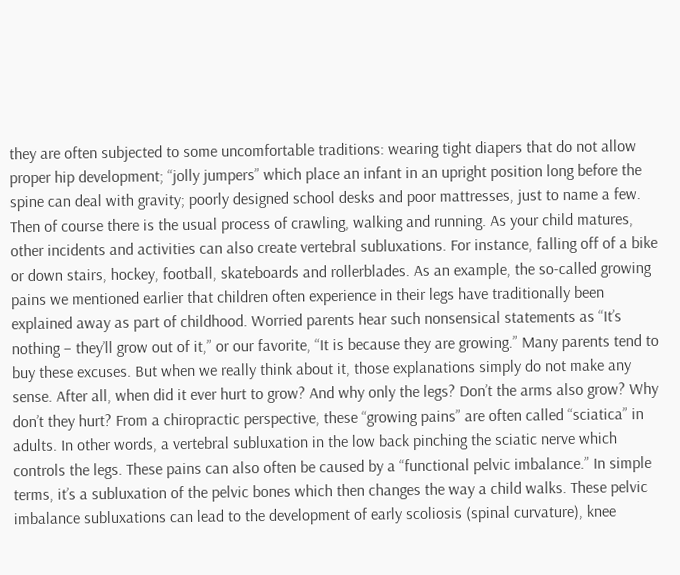they are often subjected to some uncomfortable traditions: wearing tight diapers that do not allow proper hip development; “jolly jumpers” which place an infant in an upright position long before the spine can deal with gravity; poorly designed school desks and poor mattresses, just to name a few. Then of course there is the usual process of crawling, walking and running. As your child matures, other incidents and activities can also create vertebral subluxations. For instance, falling off of a bike or down stairs, hockey, football, skateboards and rollerblades. As an example, the so-called growing pains we mentioned earlier that children often experience in their legs have traditionally been explained away as part of childhood. Worried parents hear such nonsensical statements as “It’s nothing – they’ll grow out of it,” or our favorite, “It is because they are growing.” Many parents tend to buy these excuses. But when we really think about it, those explanations simply do not make any sense. After all, when did it ever hurt to grow? And why only the legs? Don’t the arms also grow? Why don’t they hurt? From a chiropractic perspective, these “growing pains” are often called “sciatica” in adults. In other words, a vertebral subluxation in the low back pinching the sciatic nerve which controls the legs. These pains can also often be caused by a “functional pelvic imbalance.” In simple terms, it’s a subluxation of the pelvic bones which then changes the way a child walks. These pelvic imbalance subluxations can lead to the development of early scoliosis (spinal curvature), knee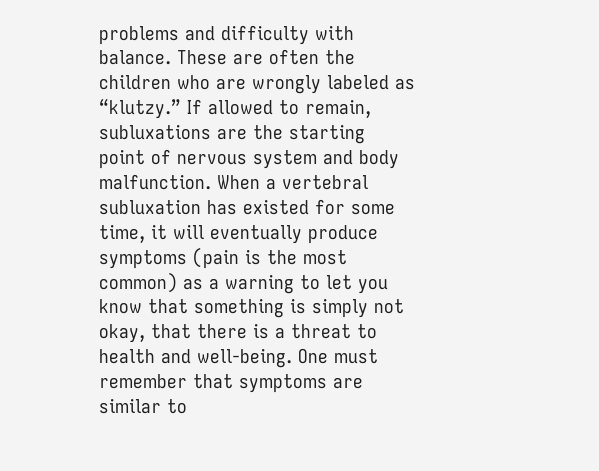problems and difficulty with balance. These are often the children who are wrongly labeled as “klutzy.” If allowed to remain, subluxations are the starting point of nervous system and body malfunction. When a vertebral subluxation has existed for some time, it will eventually produce symptoms (pain is the most common) as a warning to let you know that something is simply not okay, that there is a threat to health and well-being. One must remember that symptoms are similar to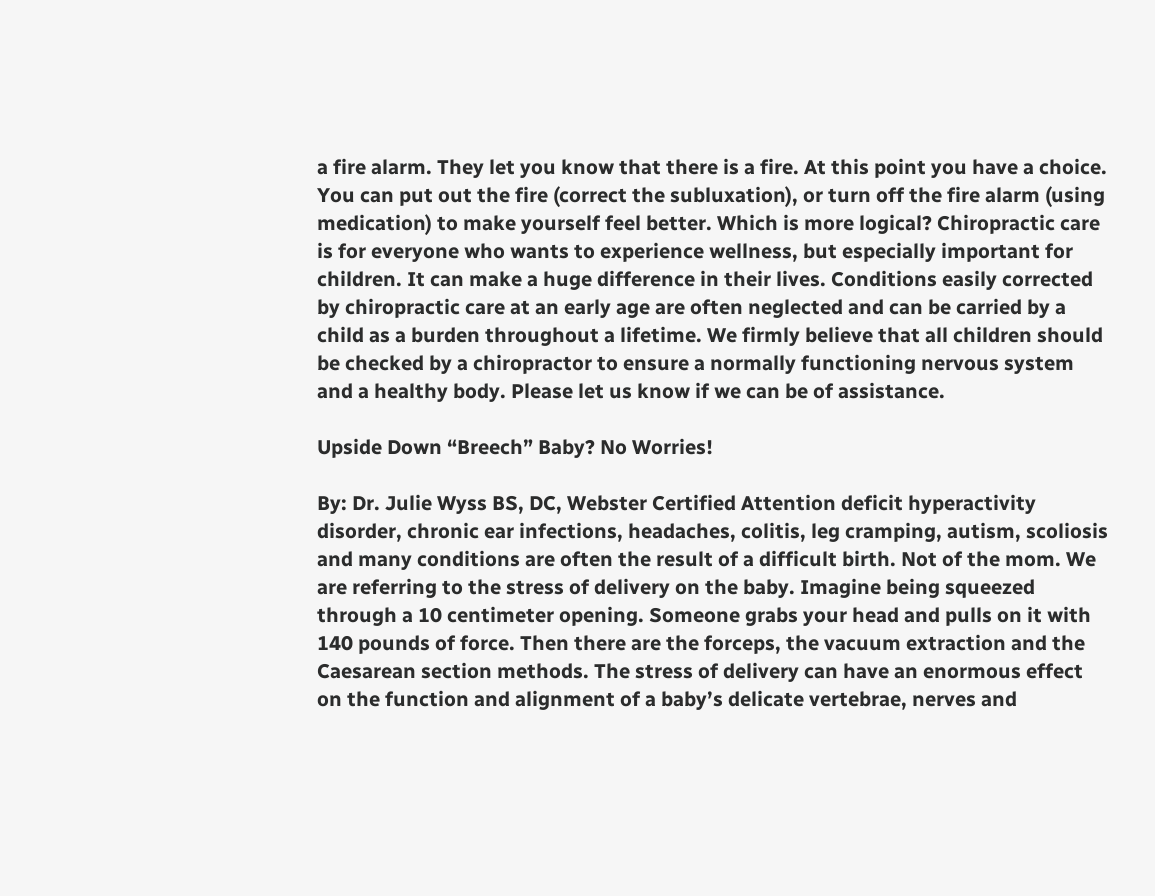a fire alarm. They let you know that there is a fire. At this point you have a choice. You can put out the fire (correct the subluxation), or turn off the fire alarm (using medication) to make yourself feel better. Which is more logical? Chiropractic care is for everyone who wants to experience wellness, but especially important for children. It can make a huge difference in their lives. Conditions easily corrected by chiropractic care at an early age are often neglected and can be carried by a child as a burden throughout a lifetime. We firmly believe that all children should be checked by a chiropractor to ensure a normally functioning nervous system and a healthy body. Please let us know if we can be of assistance.

Upside Down “Breech” Baby? No Worries!

By: Dr. Julie Wyss BS, DC, Webster Certified Attention deficit hyperactivity disorder, chronic ear infections, headaches, colitis, leg cramping, autism, scoliosis and many conditions are often the result of a difficult birth. Not of the mom. We are referring to the stress of delivery on the baby. Imagine being squeezed through a 10 centimeter opening. Someone grabs your head and pulls on it with 140 pounds of force. Then there are the forceps, the vacuum extraction and the Caesarean section methods. The stress of delivery can have an enormous effect on the function and alignment of a baby’s delicate vertebrae, nerves and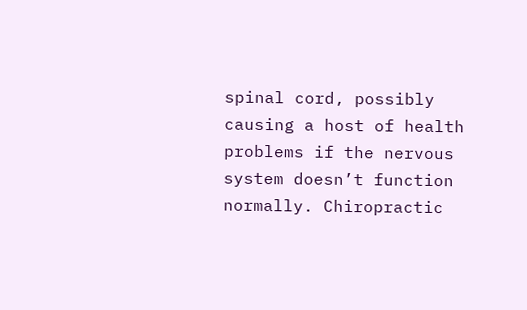spinal cord, possibly causing a host of health problems if the nervous system doesn’t function normally. Chiropractic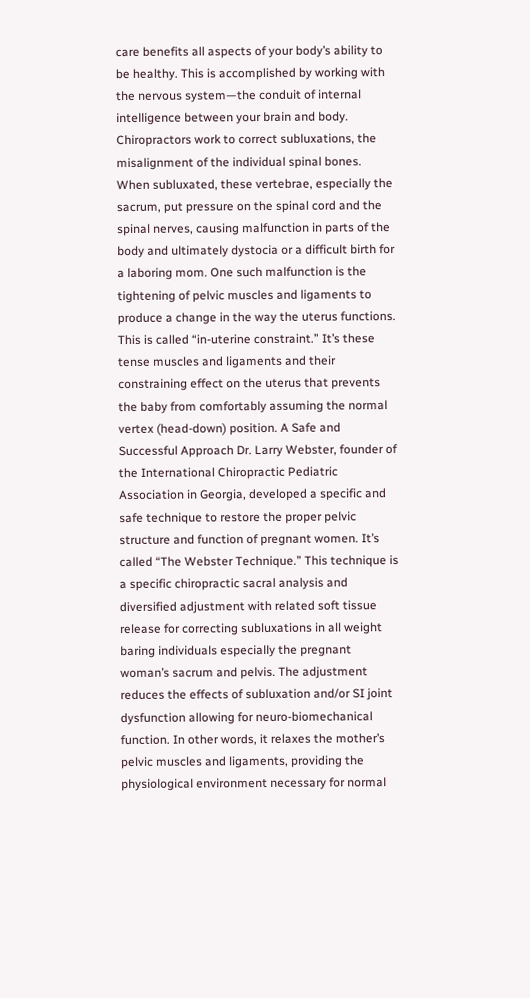care benefits all aspects of your body’s ability to be healthy. This is accomplished by working with the nervous system—the conduit of internal intelligence between your brain and body. Chiropractors work to correct subluxations, the misalignment of the individual spinal bones. When subluxated, these vertebrae, especially the sacrum, put pressure on the spinal cord and the spinal nerves, causing malfunction in parts of the body and ultimately dystocia or a difficult birth for a laboring mom. One such malfunction is the tightening of pelvic muscles and ligaments to produce a change in the way the uterus functions. This is called “in-uterine constraint.” It’s these tense muscles and ligaments and their constraining effect on the uterus that prevents the baby from comfortably assuming the normal vertex (head-down) position. A Safe and Successful Approach Dr. Larry Webster, founder of the International Chiropractic Pediatric Association in Georgia, developed a specific and safe technique to restore the proper pelvic structure and function of pregnant women. It’s called “The Webster Technique.” This technique is a specific chiropractic sacral analysis and diversified adjustment with related soft tissue release for correcting subluxations in all weight baring individuals especially the pregnant woman’s sacrum and pelvis. The adjustment reduces the effects of subluxation and/or SI joint dysfunction allowing for neuro-biomechanical function. In other words, it relaxes the mother’s pelvic muscles and ligaments, providing the physiological environment necessary for normal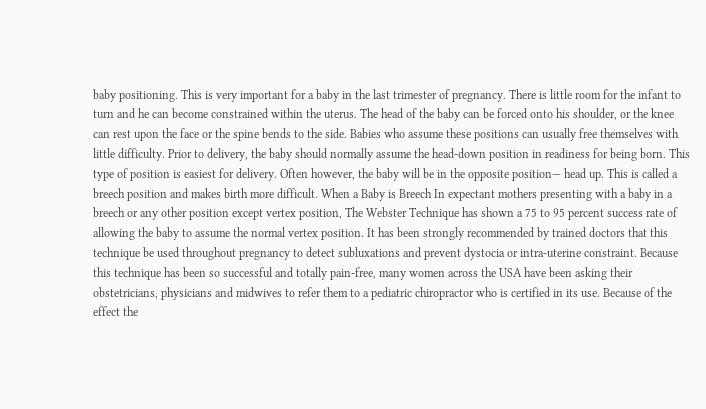baby positioning. This is very important for a baby in the last trimester of pregnancy. There is little room for the infant to turn and he can become constrained within the uterus. The head of the baby can be forced onto his shoulder, or the knee can rest upon the face or the spine bends to the side. Babies who assume these positions can usually free themselves with little difficulty. Prior to delivery, the baby should normally assume the head-down position in readiness for being born. This type of position is easiest for delivery. Often however, the baby will be in the opposite position— head up. This is called a breech position and makes birth more difficult. When a Baby is Breech In expectant mothers presenting with a baby in a breech or any other position except vertex position, The Webster Technique has shown a 75 to 95 percent success rate of allowing the baby to assume the normal vertex position. It has been strongly recommended by trained doctors that this technique be used throughout pregnancy to detect subluxations and prevent dystocia or intra-uterine constraint. Because this technique has been so successful and totally pain-free, many women across the USA have been asking their obstetricians, physicians and midwives to refer them to a pediatric chiropractor who is certified in its use. Because of the effect the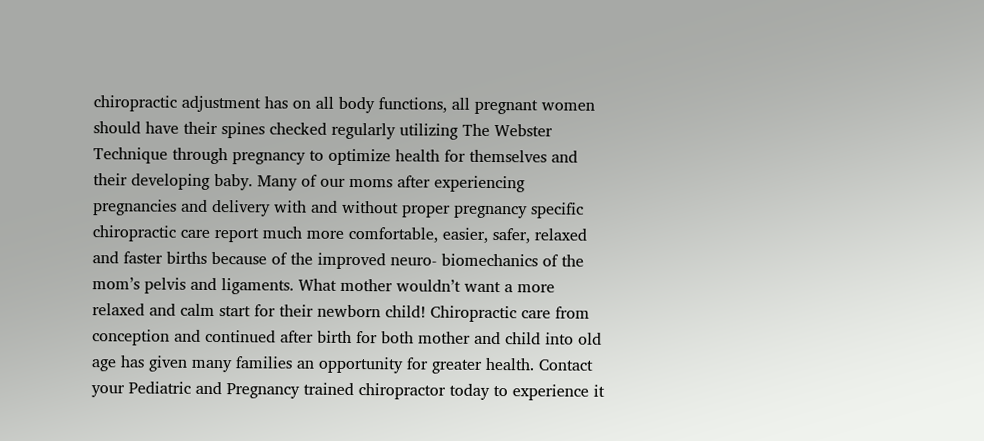chiropractic adjustment has on all body functions, all pregnant women should have their spines checked regularly utilizing The Webster Technique through pregnancy to optimize health for themselves and their developing baby. Many of our moms after experiencing pregnancies and delivery with and without proper pregnancy specific chiropractic care report much more comfortable, easier, safer, relaxed and faster births because of the improved neuro- biomechanics of the mom’s pelvis and ligaments. What mother wouldn’t want a more relaxed and calm start for their newborn child! Chiropractic care from conception and continued after birth for both mother and child into old age has given many families an opportunity for greater health. Contact your Pediatric and Pregnancy trained chiropractor today to experience it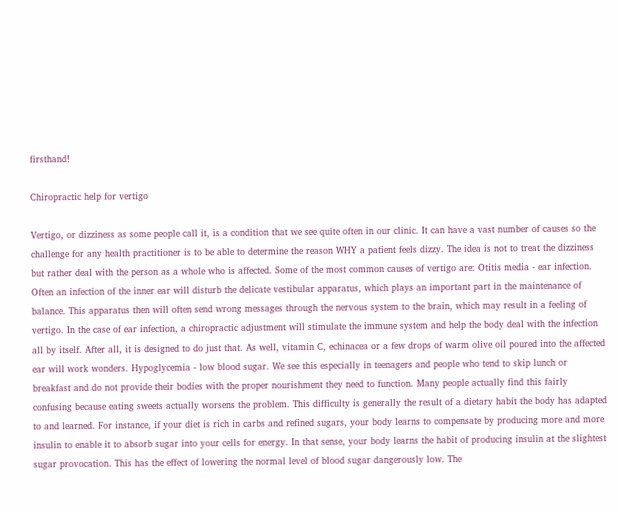firsthand!

Chiropractic help for vertigo

Vertigo, or dizziness as some people call it, is a condition that we see quite often in our clinic. It can have a vast number of causes so the challenge for any health practitioner is to be able to determine the reason WHY a patient feels dizzy. The idea is not to treat the dizziness but rather deal with the person as a whole who is affected. Some of the most common causes of vertigo are: Otitis media - ear infection. Often an infection of the inner ear will disturb the delicate vestibular apparatus, which plays an important part in the maintenance of balance. This apparatus then will often send wrong messages through the nervous system to the brain, which may result in a feeling of vertigo. In the case of ear infection, a chiropractic adjustment will stimulate the immune system and help the body deal with the infection all by itself. After all, it is designed to do just that. As well, vitamin C, echinacea or a few drops of warm olive oil poured into the affected ear will work wonders. Hypoglycemia - low blood sugar. We see this especially in teenagers and people who tend to skip lunch or breakfast and do not provide their bodies with the proper nourishment they need to function. Many people actually find this fairly confusing because eating sweets actually worsens the problem. This difficulty is generally the result of a dietary habit the body has adapted to and learned. For instance, if your diet is rich in carbs and refined sugars, your body learns to compensate by producing more and more insulin to enable it to absorb sugar into your cells for energy. In that sense, your body learns the habit of producing insulin at the slightest sugar provocation. This has the effect of lowering the normal level of blood sugar dangerously low. The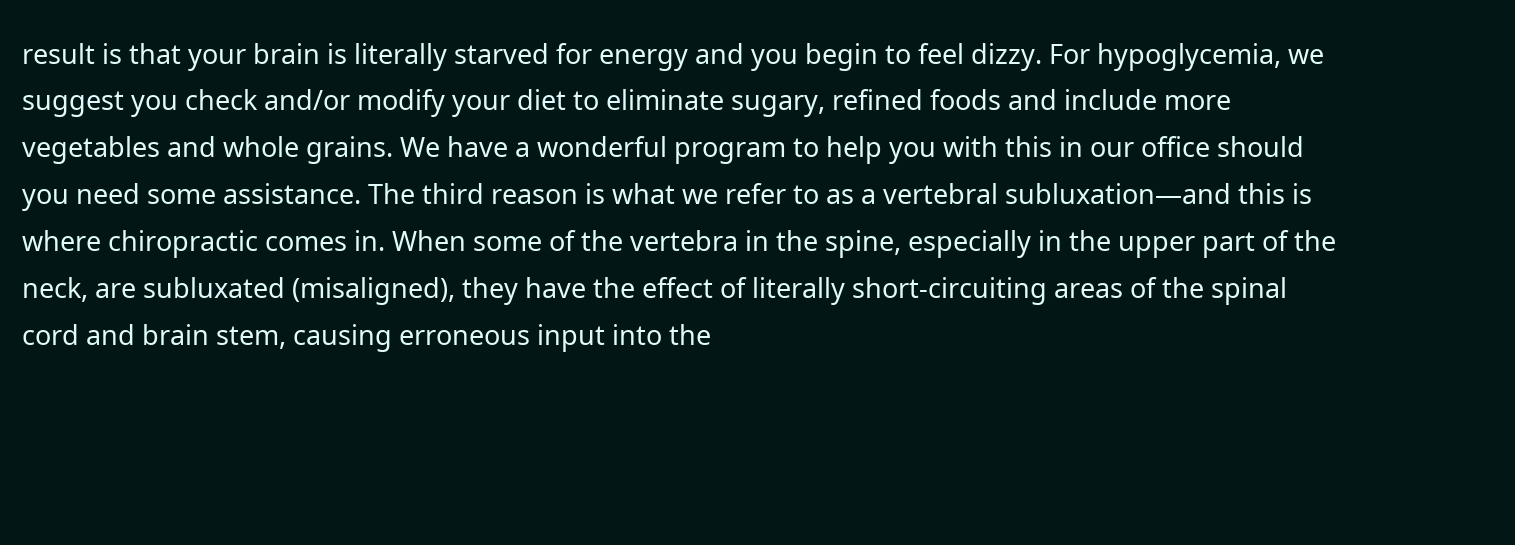result is that your brain is literally starved for energy and you begin to feel dizzy. For hypoglycemia, we suggest you check and/or modify your diet to eliminate sugary, refined foods and include more vegetables and whole grains. We have a wonderful program to help you with this in our office should you need some assistance. The third reason is what we refer to as a vertebral subluxation—and this is where chiropractic comes in. When some of the vertebra in the spine, especially in the upper part of the neck, are subluxated (misaligned), they have the effect of literally short-circuiting areas of the spinal cord and brain stem, causing erroneous input into the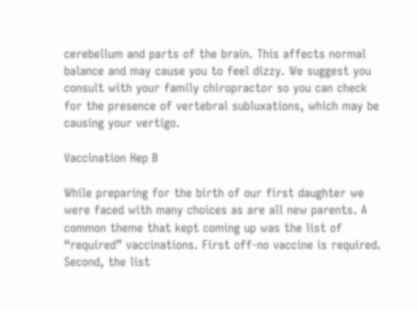cerebellum and parts of the brain. This affects normal balance and may cause you to feel dizzy. We suggest you consult with your family chiropractor so you can check for the presence of vertebral subluxations, which may be causing your vertigo.

Vaccination Hep B

While preparing for the birth of our first daughter we were faced with many choices as are all new parents. A common theme that kept coming up was the list of “required” vaccinations. First off-no vaccine is required. Second, the list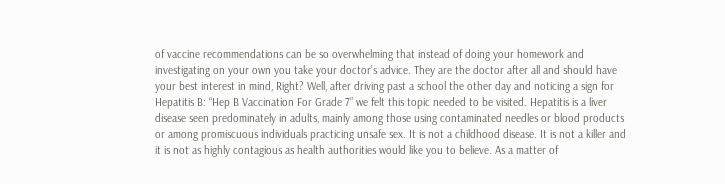of vaccine recommendations can be so overwhelming that instead of doing your homework and investigating on your own you take your doctor’s advice. They are the doctor after all and should have your best interest in mind, Right? Well, after driving past a school the other day and noticing a sign for Hepatitis B: “Hep B Vaccination For Grade 7” we felt this topic needed to be visited. Hepatitis is a liver disease seen predominately in adults, mainly among those using contaminated needles or blood products or among promiscuous individuals practicing unsafe sex. It is not a childhood disease. It is not a killer and it is not as highly contagious as health authorities would like you to believe. As a matter of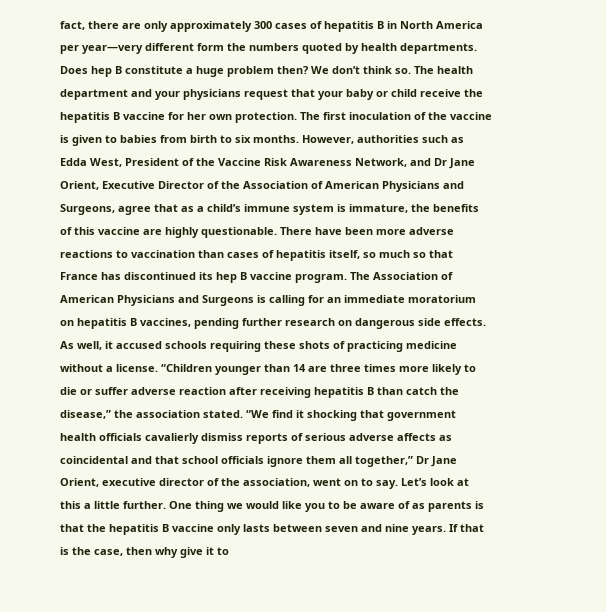fact, there are only approximately 300 cases of hepatitis B in North America per year—very different form the numbers quoted by health departments. Does hep B constitute a huge problem then? We don’t think so. The health department and your physicians request that your baby or child receive the hepatitis B vaccine for her own protection. The first inoculation of the vaccine is given to babies from birth to six months. However, authorities such as Edda West, President of the Vaccine Risk Awareness Network, and Dr Jane Orient, Executive Director of the Association of American Physicians and Surgeons, agree that as a child’s immune system is immature, the benefits of this vaccine are highly questionable. There have been more adverse reactions to vaccination than cases of hepatitis itself, so much so that France has discontinued its hep B vaccine program. The Association of American Physicians and Surgeons is calling for an immediate moratorium on hepatitis B vaccines, pending further research on dangerous side effects. As well, it accused schools requiring these shots of practicing medicine without a license. “Children younger than 14 are three times more likely to die or suffer adverse reaction after receiving hepatitis B than catch the disease,” the association stated. “We find it shocking that government health officials cavalierly dismiss reports of serious adverse affects as coincidental and that school officials ignore them all together,” Dr Jane Orient, executive director of the association, went on to say. Let’s look at this a little further. One thing we would like you to be aware of as parents is that the hepatitis B vaccine only lasts between seven and nine years. If that is the case, then why give it to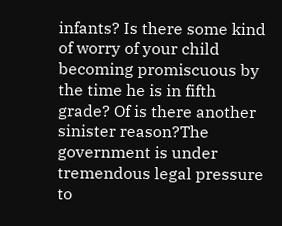infants? Is there some kind of worry of your child becoming promiscuous by the time he is in fifth grade? Of is there another sinister reason?The government is under tremendous legal pressure to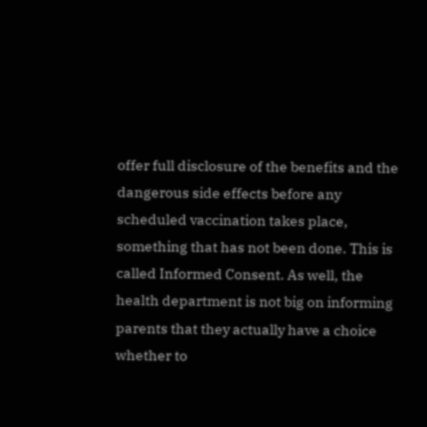offer full disclosure of the benefits and the dangerous side effects before any scheduled vaccination takes place, something that has not been done. This is called Informed Consent. As well, the health department is not big on informing parents that they actually have a choice whether to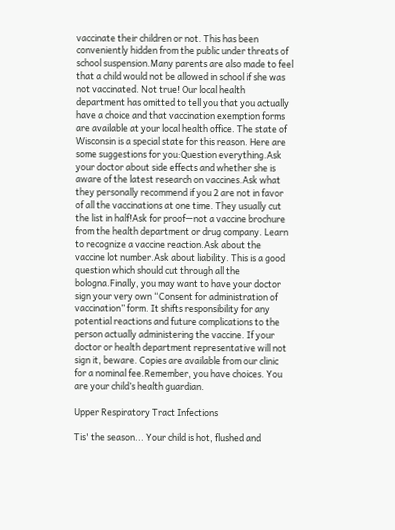vaccinate their children or not. This has been conveniently hidden from the public under threats of school suspension.Many parents are also made to feel that a child would not be allowed in school if she was not vaccinated. Not true! Our local health department has omitted to tell you that you actually have a choice and that vaccination exemption forms are available at your local health office. The state of Wisconsin is a special state for this reason. Here are some suggestions for you:Question everything.Ask your doctor about side effects and whether she is aware of the latest research on vaccines.Ask what they personally recommend if you 2 are not in favor of all the vaccinations at one time. They usually cut the list in half!Ask for proof—not a vaccine brochure from the health department or drug company. Learn to recognize a vaccine reaction.Ask about the vaccine lot number.Ask about liability. This is a good question which should cut through all the bologna.Finally, you may want to have your doctor sign your very own “Consent for administration of vaccination” form. It shifts responsibility for any potential reactions and future complications to the person actually administering the vaccine. If your doctor or health department representative will not sign it, beware. Copies are available from our clinic for a nominal fee.Remember, you have choices. You are your child’s health guardian.

Upper Respiratory Tract Infections

Tis' the season... Your child is hot, flushed and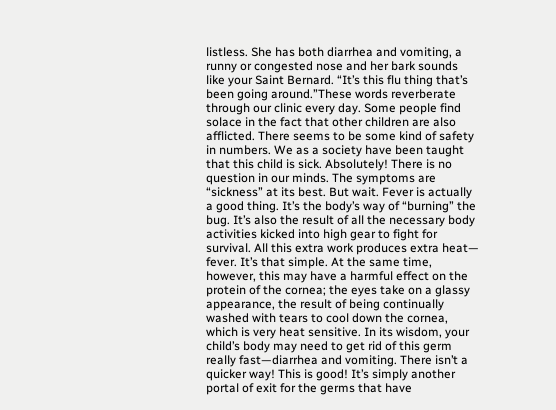listless. She has both diarrhea and vomiting, a runny or congested nose and her bark sounds like your Saint Bernard. “It’s this flu thing that’s been going around.”These words reverberate through our clinic every day. Some people find solace in the fact that other children are also afflicted. There seems to be some kind of safety in numbers. We as a society have been taught that this child is sick. Absolutely! There is no question in our minds. The symptoms are “sickness” at its best. But wait. Fever is actually a good thing. It’s the body’s way of “burning” the bug. It’s also the result of all the necessary body activities kicked into high gear to fight for survival. All this extra work produces extra heat— fever. It’s that simple. At the same time, however, this may have a harmful effect on the protein of the cornea; the eyes take on a glassy appearance, the result of being continually washed with tears to cool down the cornea, which is very heat sensitive. In its wisdom, your child’s body may need to get rid of this germ really fast—diarrhea and vomiting. There isn’t a quicker way! This is good! It’s simply another portal of exit for the germs that have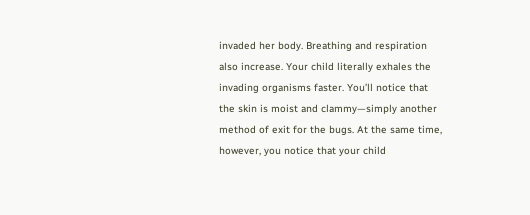invaded her body. Breathing and respiration also increase. Your child literally exhales the invading organisms faster. You’ll notice that the skin is moist and clammy—simply another method of exit for the bugs. At the same time, however, you notice that your child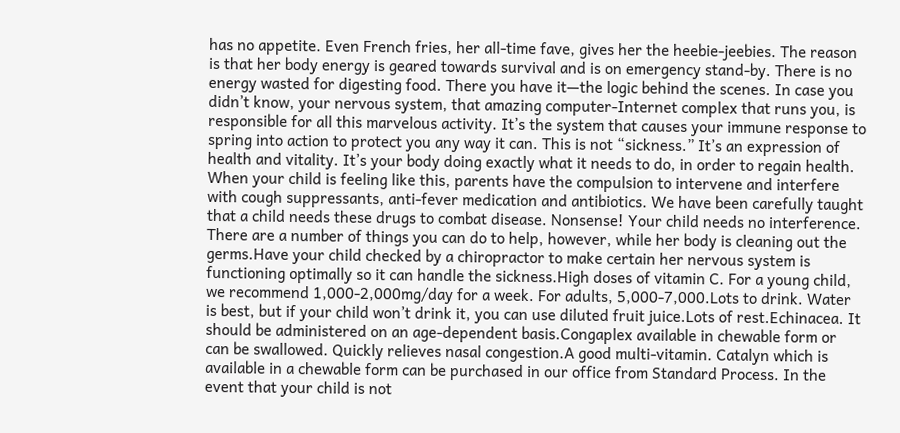has no appetite. Even French fries, her all-time fave, gives her the heebie-jeebies. The reason is that her body energy is geared towards survival and is on emergency stand-by. There is no energy wasted for digesting food. There you have it—the logic behind the scenes. In case you didn’t know, your nervous system, that amazing computer-Internet complex that runs you, is responsible for all this marvelous activity. It’s the system that causes your immune response to spring into action to protect you any way it can. This is not “sickness.” It’s an expression of health and vitality. It’s your body doing exactly what it needs to do, in order to regain health. When your child is feeling like this, parents have the compulsion to intervene and interfere with cough suppressants, anti-fever medication and antibiotics. We have been carefully taught that a child needs these drugs to combat disease. Nonsense! Your child needs no interference. There are a number of things you can do to help, however, while her body is cleaning out the germs.Have your child checked by a chiropractor to make certain her nervous system is functioning optimally so it can handle the sickness.High doses of vitamin C. For a young child, we recommend 1,000-2,000mg/day for a week. For adults, 5,000-7,000.Lots to drink. Water is best, but if your child won’t drink it, you can use diluted fruit juice.Lots of rest.Echinacea. It should be administered on an age-dependent basis.Congaplex available in chewable form or can be swallowed. Quickly relieves nasal congestion.A good multi-vitamin. Catalyn which is available in a chewable form can be purchased in our office from Standard Process. In the event that your child is not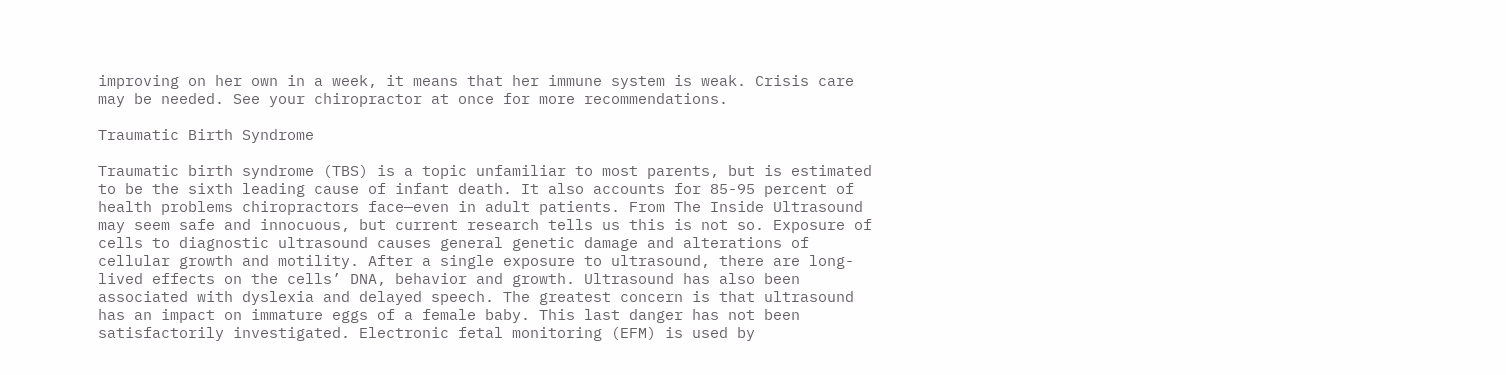improving on her own in a week, it means that her immune system is weak. Crisis care may be needed. See your chiropractor at once for more recommendations.

Traumatic Birth Syndrome

Traumatic birth syndrome (TBS) is a topic unfamiliar to most parents, but is estimated to be the sixth leading cause of infant death. It also accounts for 85-95 percent of health problems chiropractors face—even in adult patients. From The Inside Ultrasound may seem safe and innocuous, but current research tells us this is not so. Exposure of cells to diagnostic ultrasound causes general genetic damage and alterations of cellular growth and motility. After a single exposure to ultrasound, there are long-lived effects on the cells’ DNA, behavior and growth. Ultrasound has also been associated with dyslexia and delayed speech. The greatest concern is that ultrasound has an impact on immature eggs of a female baby. This last danger has not been satisfactorily investigated. Electronic fetal monitoring (EFM) is used by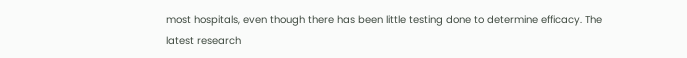most hospitals, even though there has been little testing done to determine efficacy. The latest research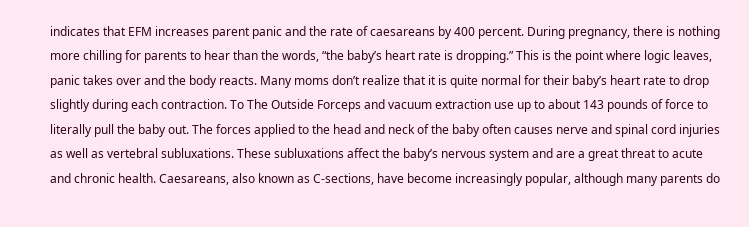indicates that EFM increases parent panic and the rate of caesareans by 400 percent. During pregnancy, there is nothing more chilling for parents to hear than the words, “the baby’s heart rate is dropping.” This is the point where logic leaves, panic takes over and the body reacts. Many moms don’t realize that it is quite normal for their baby’s heart rate to drop slightly during each contraction. To The Outside Forceps and vacuum extraction use up to about 143 pounds of force to literally pull the baby out. The forces applied to the head and neck of the baby often causes nerve and spinal cord injuries as well as vertebral subluxations. These subluxations affect the baby’s nervous system and are a great threat to acute and chronic health. Caesareans, also known as C-sections, have become increasingly popular, although many parents do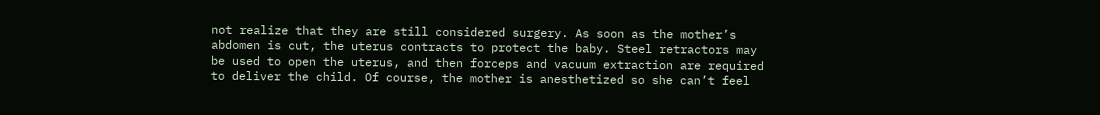not realize that they are still considered surgery. As soon as the mother’s abdomen is cut, the uterus contracts to protect the baby. Steel retractors may be used to open the uterus, and then forceps and vacuum extraction are required to deliver the child. Of course, the mother is anesthetized so she can’t feel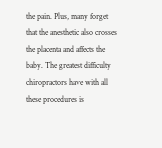the pain. Plus, many forget that the anesthetic also crosses the placenta and affects the baby. The greatest difficulty chiropractors have with all these procedures is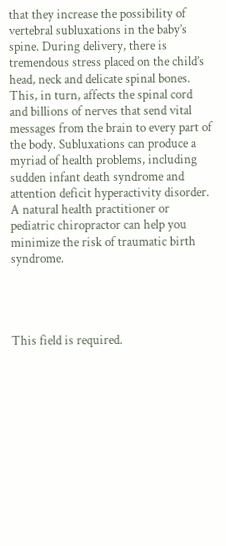that they increase the possibility of vertebral subluxations in the baby’s spine. During delivery, there is tremendous stress placed on the child’s head, neck and delicate spinal bones. This, in turn, affects the spinal cord and billions of nerves that send vital messages from the brain to every part of the body. Subluxations can produce a myriad of health problems, including sudden infant death syndrome and attention deficit hyperactivity disorder. A natural health practitioner or pediatric chiropractor can help you minimize the risk of traumatic birth syndrome.




This field is required.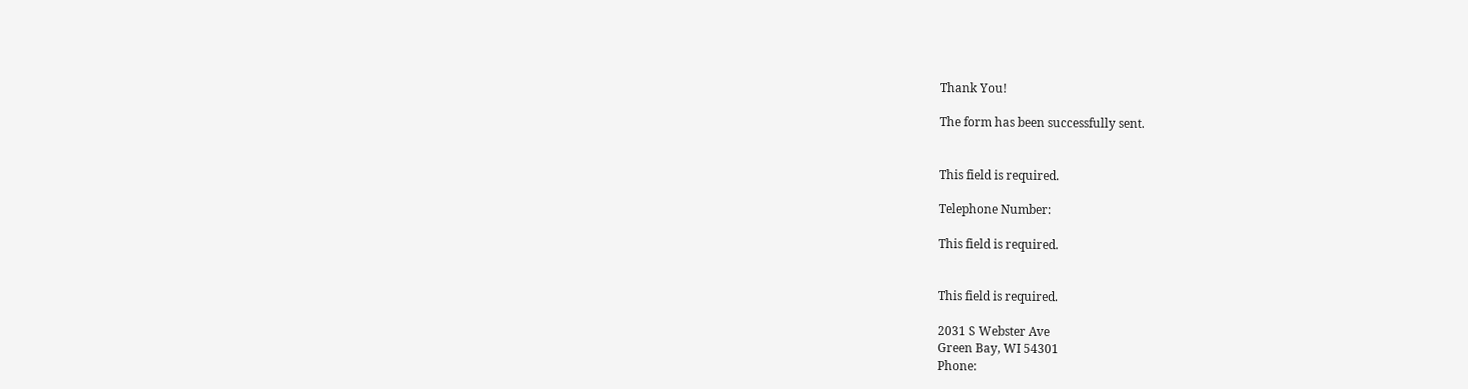Thank You!

The form has been successfully sent.


This field is required.

Telephone Number:

This field is required.


This field is required.

2031 S Webster Ave
Green Bay, WI 54301
Phone: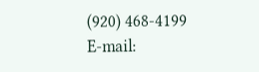(920) 468-4199
E-mail: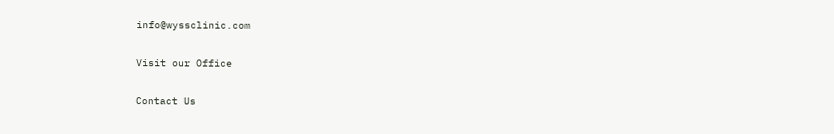info@wyssclinic.com

Visit our Office

Contact Us